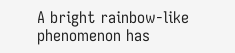A bright rainbow-like phenomenon has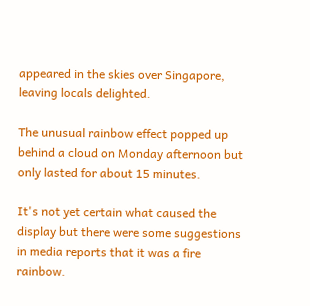appeared in the skies over Singapore, leaving locals delighted.

The unusual rainbow effect popped up behind a cloud on Monday afternoon but only lasted for about 15 minutes.

It's not yet certain what caused the display but there were some suggestions in media reports that it was a fire rainbow.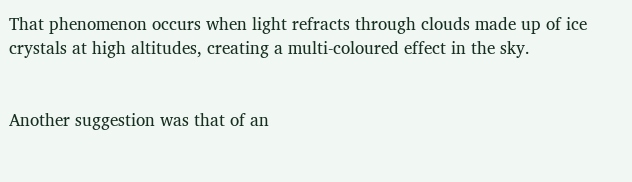That phenomenon occurs when light refracts through clouds made up of ice crystals at high altitudes, creating a multi-coloured effect in the sky.


Another suggestion was that of an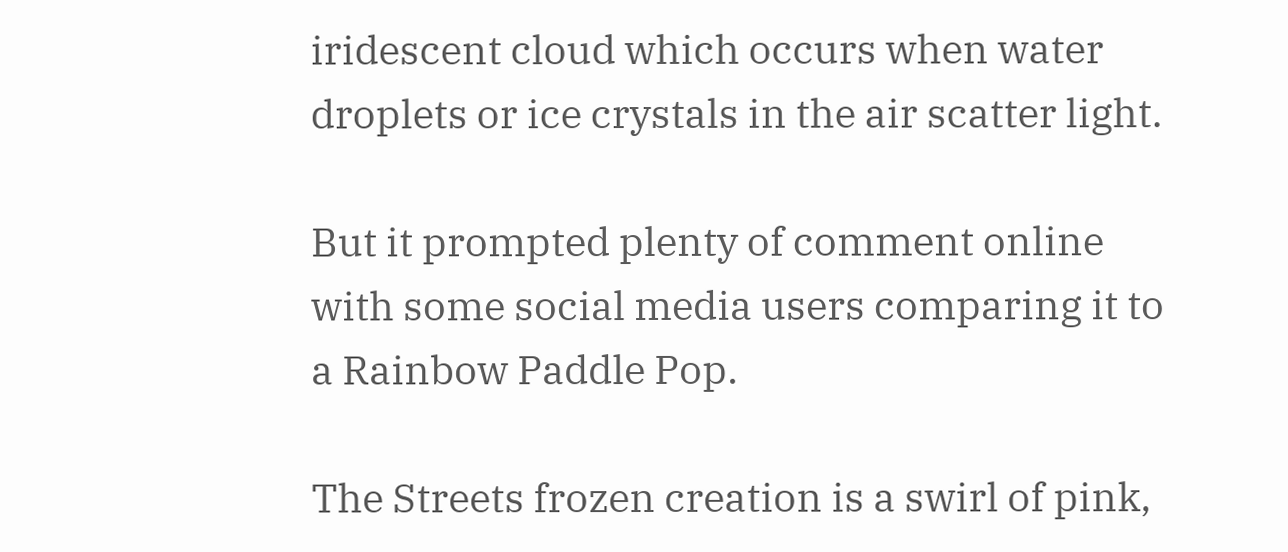iridescent cloud which occurs when water droplets or ice crystals in the air scatter light.

But it prompted plenty of comment online with some social media users comparing it to a Rainbow Paddle Pop.

The Streets frozen creation is a swirl of pink,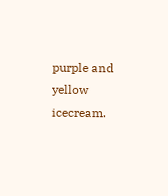purple and yellow icecream.